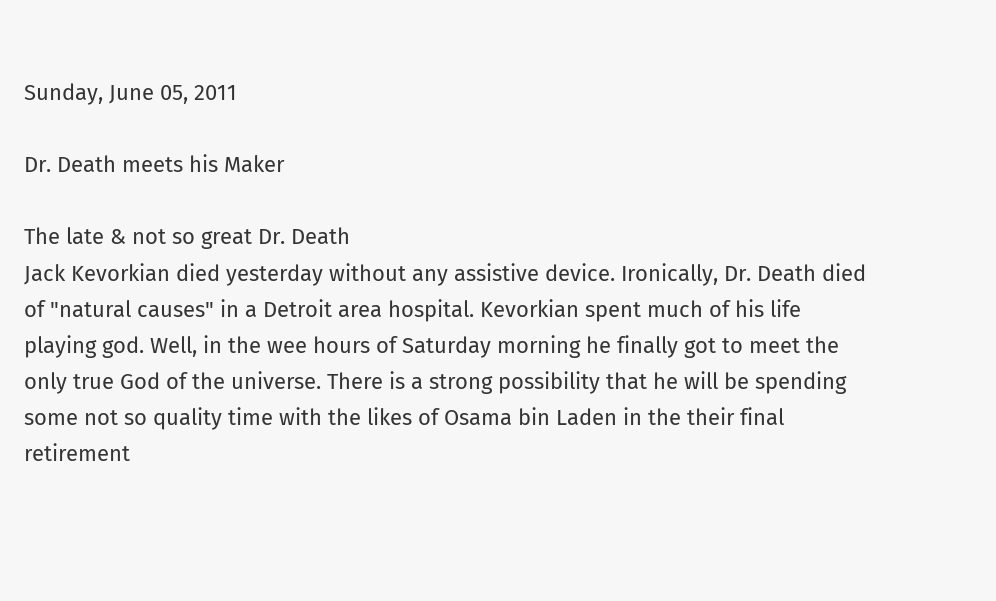Sunday, June 05, 2011

Dr. Death meets his Maker

The late & not so great Dr. Death
Jack Kevorkian died yesterday without any assistive device. Ironically, Dr. Death died of "natural causes" in a Detroit area hospital. Kevorkian spent much of his life playing god. Well, in the wee hours of Saturday morning he finally got to meet the only true God of the universe. There is a strong possibility that he will be spending some not so quality time with the likes of Osama bin Laden in the their final retirement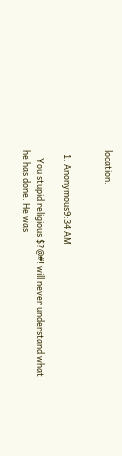location.


  1. Anonymous9:34 AM

    You stupid religious $?@#! will never understand what he has done. He was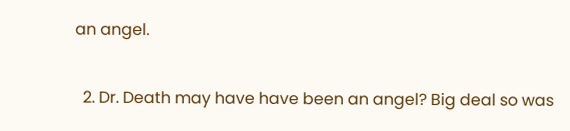an angel.

  2. Dr. Death may have have been an angel? Big deal so was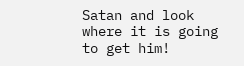Satan and look where it is going to get him!